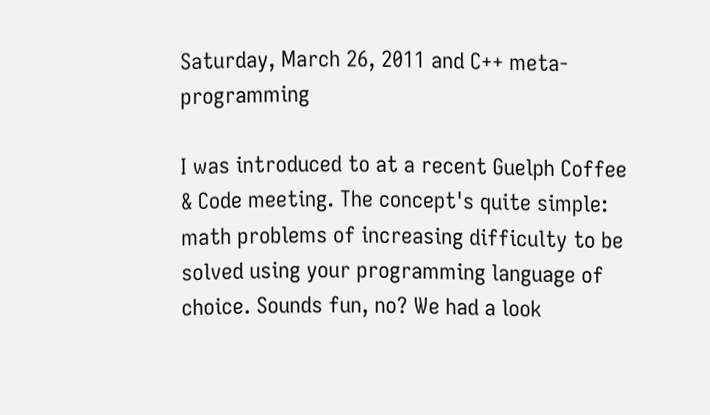Saturday, March 26, 2011 and C++ meta-programming

I was introduced to at a recent Guelph Coffee & Code meeting. The concept's quite simple: math problems of increasing difficulty to be solved using your programming language of choice. Sounds fun, no? We had a look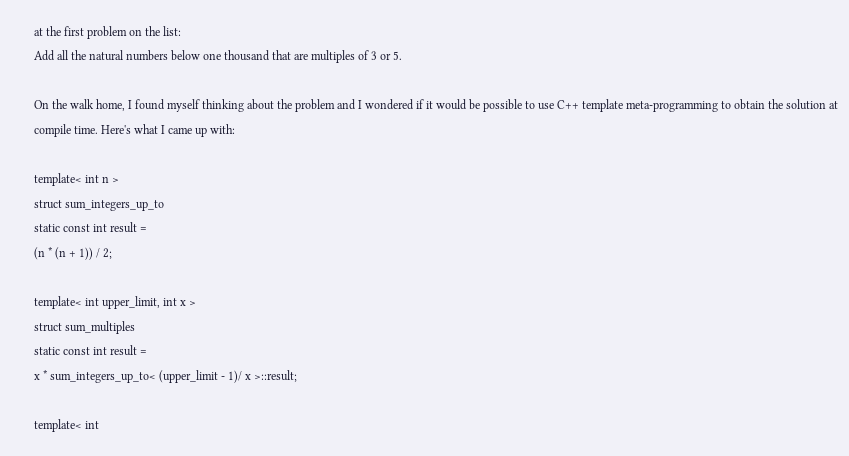at the first problem on the list:
Add all the natural numbers below one thousand that are multiples of 3 or 5.

On the walk home, I found myself thinking about the problem and I wondered if it would be possible to use C++ template meta-programming to obtain the solution at compile time. Here's what I came up with:

template< int n >
struct sum_integers_up_to
static const int result =
(n * (n + 1)) / 2;

template< int upper_limit, int x >
struct sum_multiples
static const int result =
x * sum_integers_up_to< (upper_limit - 1)/ x >::result;

template< int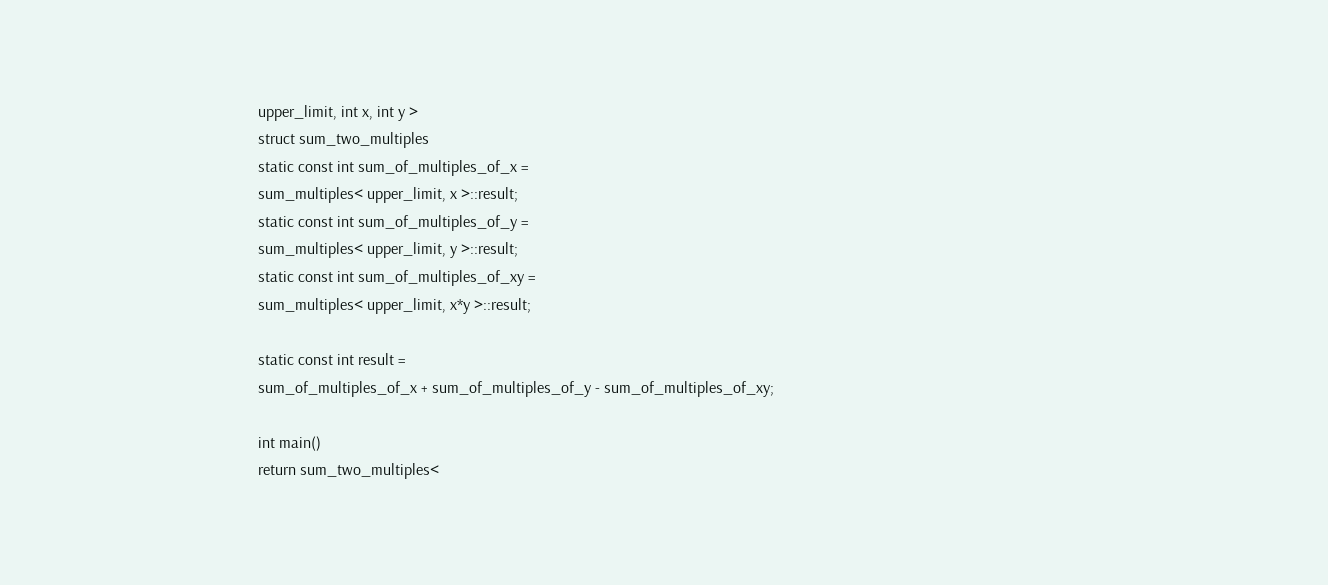upper_limit, int x, int y >
struct sum_two_multiples
static const int sum_of_multiples_of_x =
sum_multiples< upper_limit, x >::result;
static const int sum_of_multiples_of_y =
sum_multiples< upper_limit, y >::result;
static const int sum_of_multiples_of_xy =
sum_multiples< upper_limit, x*y >::result;

static const int result =
sum_of_multiples_of_x + sum_of_multiples_of_y - sum_of_multiples_of_xy;

int main()
return sum_two_multiples<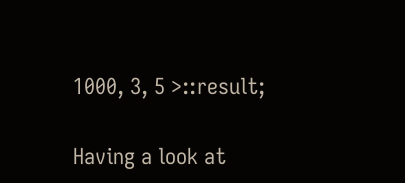1000, 3, 5 >::result;

Having a look at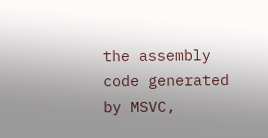the assembly code generated by MSVC,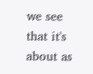we see that it's about as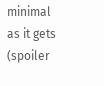minimal as it gets (spoiler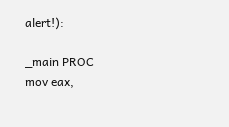alert!):

_main PROC
mov eax,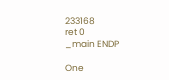233168
ret 0
_main ENDP

One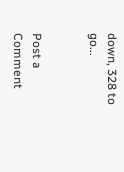down, 328 to go...


Post a Comment